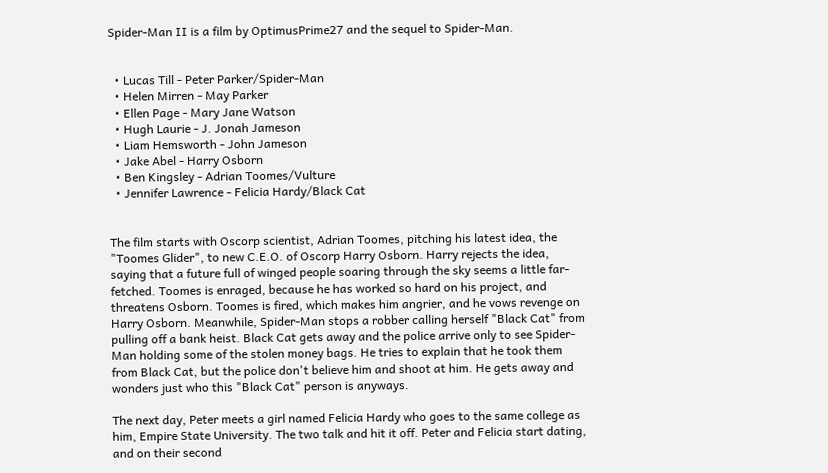Spider-Man II is a film by OptimusPrime27 and the sequel to Spider-Man.


  • Lucas Till - Peter Parker/Spider-Man
  • Helen Mirren - May Parker
  • Ellen Page - Mary Jane Watson
  • Hugh Laurie - J. Jonah Jameson
  • Liam Hemsworth - John Jameson
  • Jake Abel - Harry Osborn
  • Ben Kingsley - Adrian Toomes/Vulture
  • Jennifer Lawrence - Felicia Hardy/Black Cat


The film starts with Oscorp scientist, Adrian Toomes, pitching his latest idea, the "Toomes Glider", to new C.E.O. of Oscorp Harry Osborn. Harry rejects the idea, saying that a future full of winged people soaring through the sky seems a little far-fetched. Toomes is enraged, because he has worked so hard on his project, and threatens Osborn. Toomes is fired, which makes him angrier, and he vows revenge on Harry Osborn. Meanwhile, Spider-Man stops a robber calling herself "Black Cat" from pulling off a bank heist. Black Cat gets away and the police arrive only to see Spider-Man holding some of the stolen money bags. He tries to explain that he took them from Black Cat, but the police don't believe him and shoot at him. He gets away and wonders just who this "Black Cat" person is anyways.

The next day, Peter meets a girl named Felicia Hardy who goes to the same college as him, Empire State University. The two talk and hit it off. Peter and Felicia start dating, and on their second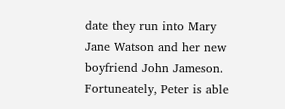date they run into Mary Jane Watson and her new boyfriend John Jameson. Fortuneately, Peter is able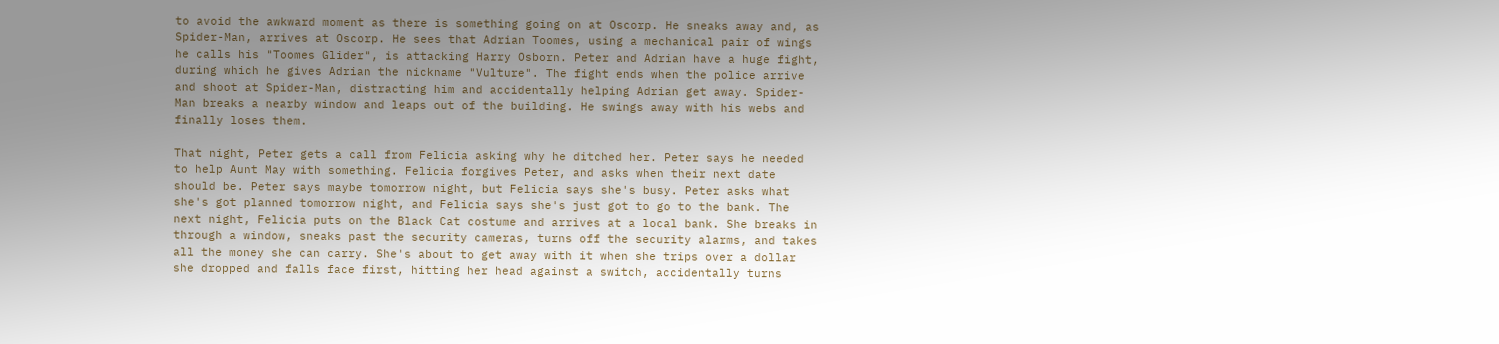to avoid the awkward moment as there is something going on at Oscorp. He sneaks away and, as Spider-Man, arrives at Oscorp. He sees that Adrian Toomes, using a mechanical pair of wings he calls his "Toomes Glider", is attacking Harry Osborn. Peter and Adrian have a huge fight, during which he gives Adrian the nickname "Vulture". The fight ends when the police arrive and shoot at Spider-Man, distracting him and accidentally helping Adrian get away. Spider-Man breaks a nearby window and leaps out of the building. He swings away with his webs and finally loses them.

That night, Peter gets a call from Felicia asking why he ditched her. Peter says he needed to help Aunt May with something. Felicia forgives Peter, and asks when their next date should be. Peter says maybe tomorrow night, but Felicia says she's busy. Peter asks what she's got planned tomorrow night, and Felicia says she's just got to go to the bank. The next night, Felicia puts on the Black Cat costume and arrives at a local bank. She breaks in through a window, sneaks past the security cameras, turns off the security alarms, and takes all the money she can carry. She's about to get away with it when she trips over a dollar she dropped and falls face first, hitting her head against a switch, accidentally turns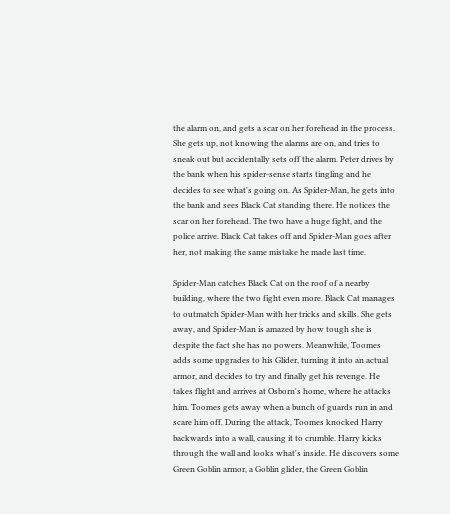the alarm on, and gets a scar on her forehead in the process. She gets up, not knowing the alarms are on, and tries to sneak out but accidentally sets off the alarm. Peter drives by the bank when his spider-sense starts tingling and he decides to see what's going on. As Spider-Man, he gets into the bank and sees Black Cat standing there. He notices the scar on her forehead. The two have a huge fight, and the police arrive. Black Cat takes off and Spider-Man goes after her, not making the same mistake he made last time.

Spider-Man catches Black Cat on the roof of a nearby building, where the two fight even more. Black Cat manages to outmatch Spider-Man with her tricks and skills. She gets away, and Spider-Man is amazed by how tough she is despite the fact she has no powers. Meanwhile, Toomes adds some upgrades to his Glider, turning it into an actual armor, and decides to try and finally get his revenge. He takes flight and arrives at Osborn's home, where he attacks him. Toomes gets away when a bunch of guards run in and scare him off. During the attack, Toomes knocked Harry backwards into a wall, causing it to crumble. Harry kicks through the wall and looks what's inside. He discovers some Green Goblin armor, a Goblin glider, the Green Goblin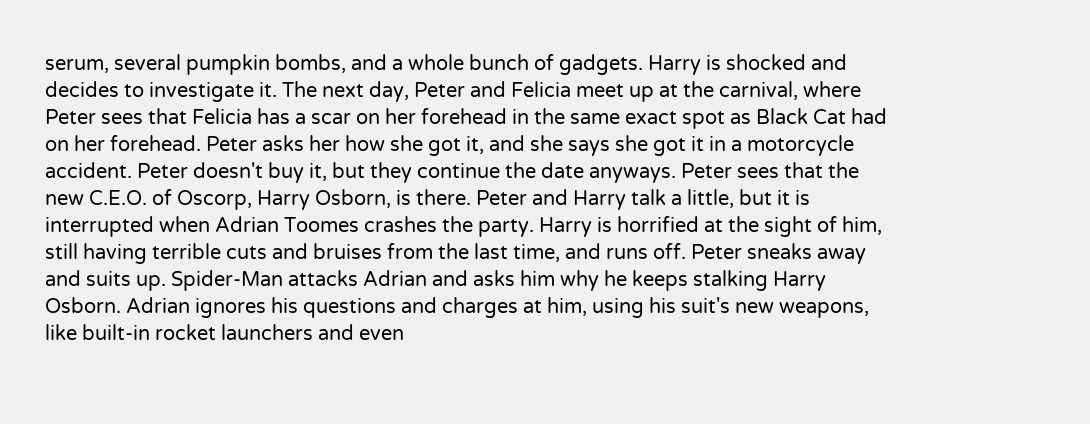serum, several pumpkin bombs, and a whole bunch of gadgets. Harry is shocked and decides to investigate it. The next day, Peter and Felicia meet up at the carnival, where Peter sees that Felicia has a scar on her forehead in the same exact spot as Black Cat had on her forehead. Peter asks her how she got it, and she says she got it in a motorcycle accident. Peter doesn't buy it, but they continue the date anyways. Peter sees that the new C.E.O. of Oscorp, Harry Osborn, is there. Peter and Harry talk a little, but it is interrupted when Adrian Toomes crashes the party. Harry is horrified at the sight of him, still having terrible cuts and bruises from the last time, and runs off. Peter sneaks away and suits up. Spider-Man attacks Adrian and asks him why he keeps stalking Harry Osborn. Adrian ignores his questions and charges at him, using his suit's new weapons, like built-in rocket launchers and even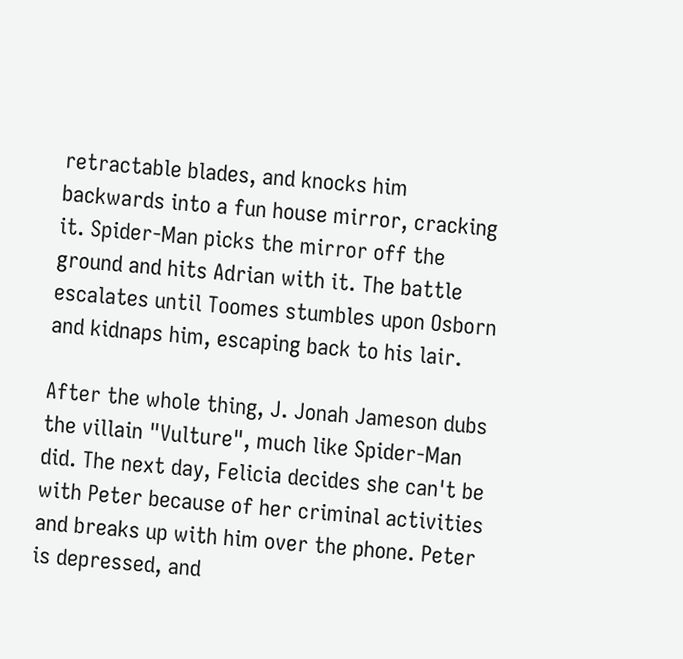retractable blades, and knocks him backwards into a fun house mirror, cracking it. Spider-Man picks the mirror off the ground and hits Adrian with it. The battle escalates until Toomes stumbles upon Osborn and kidnaps him, escaping back to his lair.

After the whole thing, J. Jonah Jameson dubs the villain "Vulture", much like Spider-Man did. The next day, Felicia decides she can't be with Peter because of her criminal activities and breaks up with him over the phone. Peter is depressed, and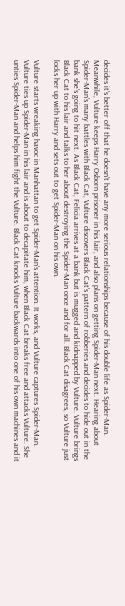decides it's better off that he doesn't have any more serious relationships because of his double life as Spider-Man. Meanwhile, Vulture keeps Harry Osborn prisoner in his lair, and also plans on getting Spider-Man next. Hearing about Spider-Man's many battles with Black Cat, Vulture discovers Black Cat's pattern of robberies and decides to hide out in the bank she's going to hit next. As Black Cat, Felicia arrives at a bank but is mugged and kidnapped by Vulture. Vulture brings Black Cat to his lair and talks to her about destroying the Spider-Man once and for all. Black Cat disagrees, so Vulture just locks her up with Harry and sets out to get Spider-Man on his own.

Vulture starts wreaking havoc in Manhattan to get Spider-Man's attention. It works, and Vulture captures Spider-Man. Vulture ties up Spider-Man in his lair and is about to decapitate him, when Black Cat breaks free and attacks Vulture. She unties Spider-Man and helps him fight the Vulture. Black Cat knocks Vulture backwards into one of his own machines and it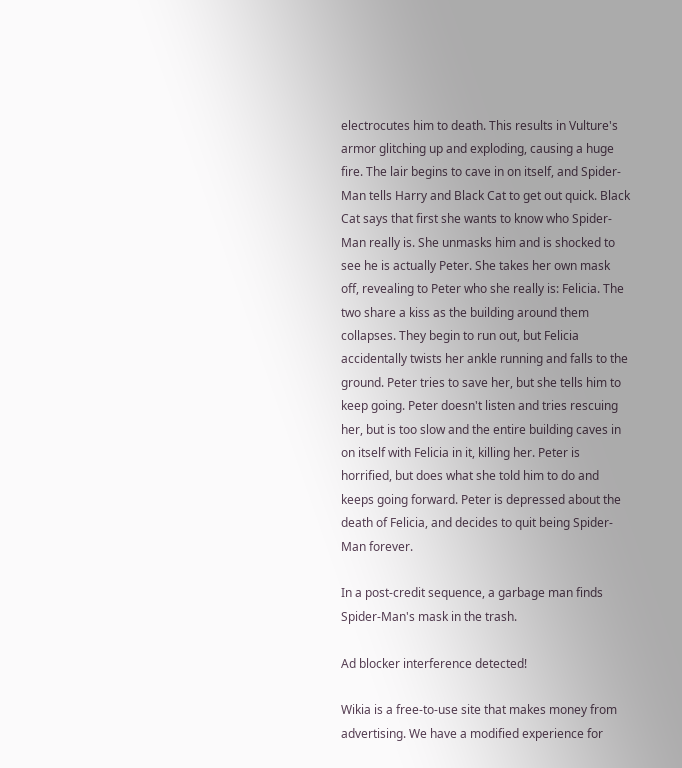electrocutes him to death. This results in Vulture's armor glitching up and exploding, causing a huge fire. The lair begins to cave in on itself, and Spider-Man tells Harry and Black Cat to get out quick. Black Cat says that first she wants to know who Spider-Man really is. She unmasks him and is shocked to see he is actually Peter. She takes her own mask off, revealing to Peter who she really is: Felicia. The two share a kiss as the building around them collapses. They begin to run out, but Felicia accidentally twists her ankle running and falls to the ground. Peter tries to save her, but she tells him to keep going. Peter doesn't listen and tries rescuing her, but is too slow and the entire building caves in on itself with Felicia in it, killing her. Peter is horrified, but does what she told him to do and keeps going forward. Peter is depressed about the death of Felicia, and decides to quit being Spider-Man forever.

In a post-credit sequence, a garbage man finds Spider-Man's mask in the trash.

Ad blocker interference detected!

Wikia is a free-to-use site that makes money from advertising. We have a modified experience for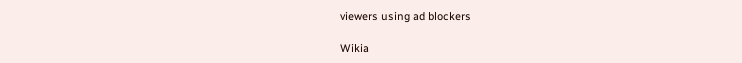viewers using ad blockers

Wikia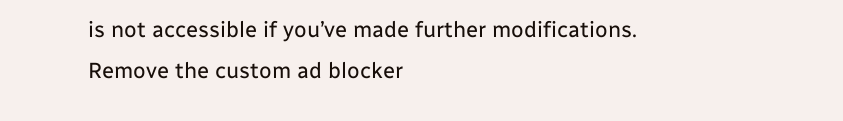is not accessible if you’ve made further modifications. Remove the custom ad blocker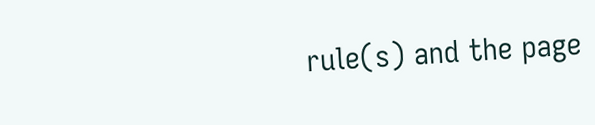rule(s) and the page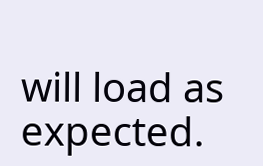will load as expected.